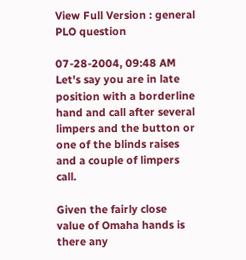View Full Version : general PLO question

07-28-2004, 09:48 AM
Let's say you are in late position with a borderline hand and call after several limpers and the button or one of the blinds raises and a couple of limpers call.

Given the fairly close value of Omaha hands is there any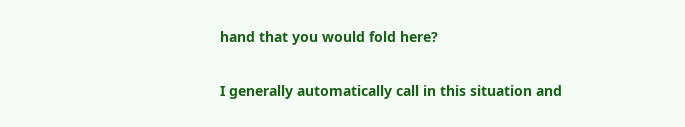hand that you would fold here?

I generally automatically call in this situation and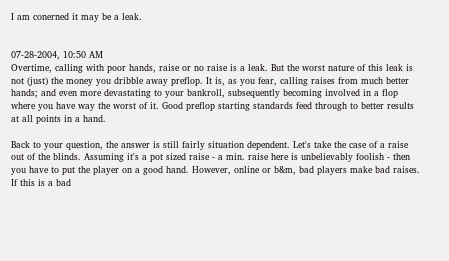I am conerned it may be a leak.


07-28-2004, 10:50 AM
Overtime, calling with poor hands, raise or no raise is a leak. But the worst nature of this leak is not (just) the money you dribble away preflop. It is, as you fear, calling raises from much better hands; and even more devastating to your bankroll, subsequently becoming involved in a flop where you have way the worst of it. Good preflop starting standards feed through to better results at all points in a hand.

Back to your question, the answer is still fairly situation dependent. Let's take the case of a raise out of the blinds. Assuming it's a pot sized raise - a min. raise here is unbelievably foolish - then you have to put the player on a good hand. However, online or b&m, bad players make bad raises. If this is a bad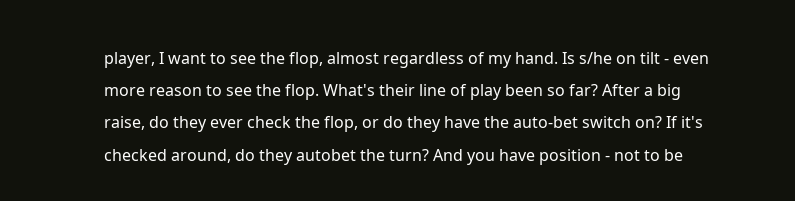player, I want to see the flop, almost regardless of my hand. Is s/he on tilt - even more reason to see the flop. What's their line of play been so far? After a big raise, do they ever check the flop, or do they have the auto-bet switch on? If it's checked around, do they autobet the turn? And you have position - not to be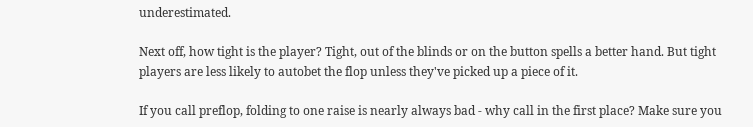underestimated.

Next off, how tight is the player? Tight, out of the blinds or on the button spells a better hand. But tight players are less likely to autobet the flop unless they've picked up a piece of it.

If you call preflop, folding to one raise is nearly always bad - why call in the first place? Make sure you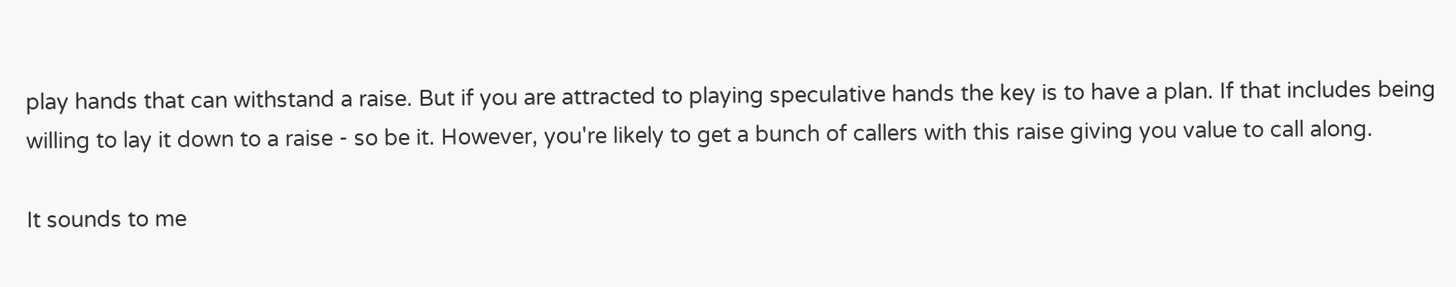play hands that can withstand a raise. But if you are attracted to playing speculative hands the key is to have a plan. If that includes being willing to lay it down to a raise - so be it. However, you're likely to get a bunch of callers with this raise giving you value to call along.

It sounds to me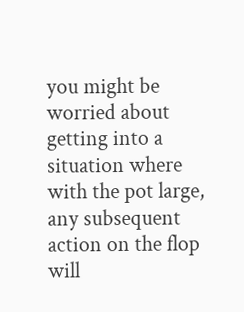you might be worried about getting into a situation where with the pot large, any subsequent action on the flop will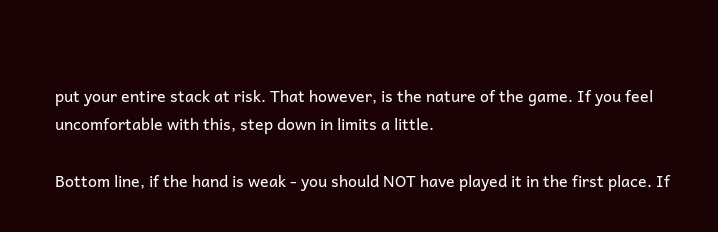put your entire stack at risk. That however, is the nature of the game. If you feel uncomfortable with this, step down in limits a little.

Bottom line, if the hand is weak - you should NOT have played it in the first place. If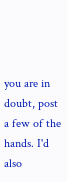you are in doubt, post a few of the hands. I'd also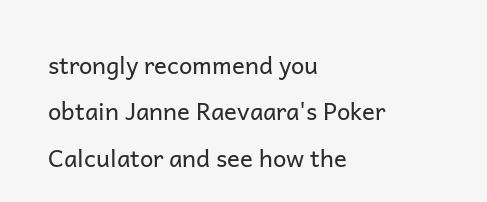strongly recommend you obtain Janne Raevaara's Poker Calculator and see how the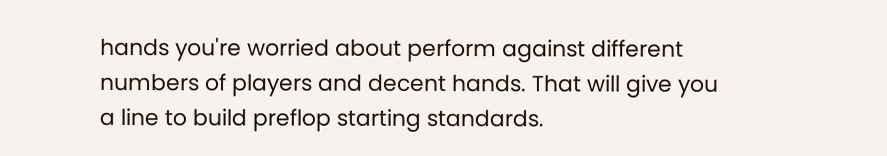hands you're worried about perform against different numbers of players and decent hands. That will give you a line to build preflop starting standards.